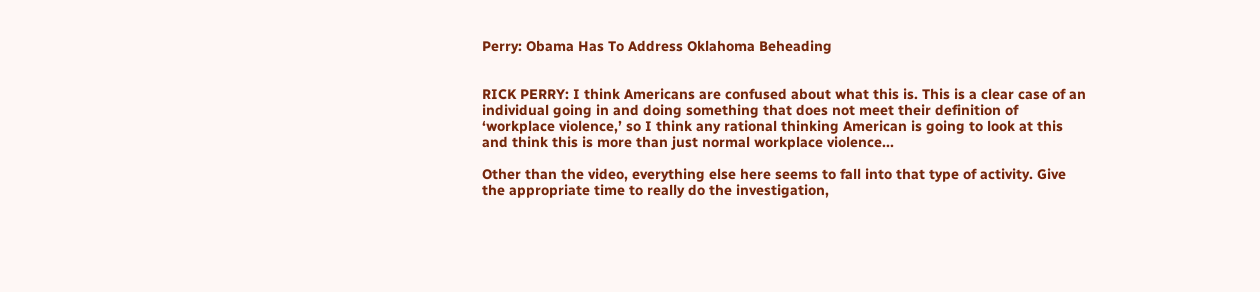Perry: Obama Has To Address Oklahoma Beheading


RICK PERRY: I think Americans are confused about what this is. This is a clear case of an individual going in and doing something that does not meet their definition of ‘workplace violence,’ so I think any rational thinking American is going to look at this and think this is more than just normal workplace violence...

Other than the video, everything else here seems to fall into that type of activity. Give the appropriate time to really do the investigation,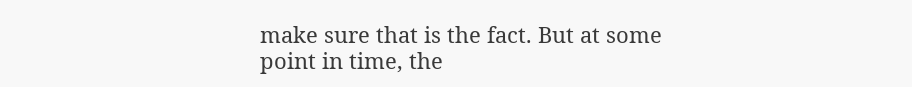make sure that is the fact. But at some point in time, the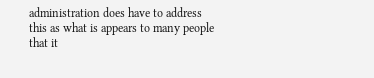administration does have to address this as what is appears to many people that it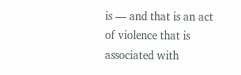is — and that is an act of violence that is associated with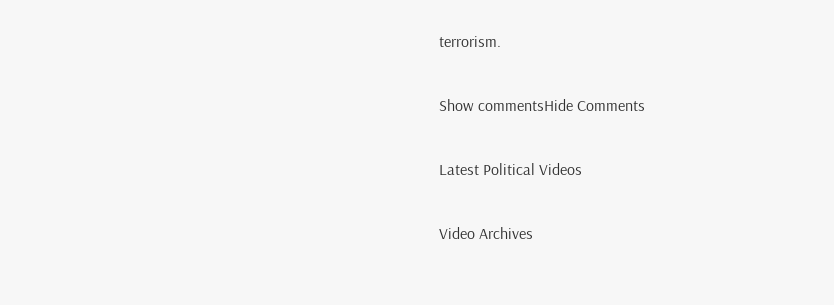terrorism.

Show commentsHide Comments

Latest Political Videos

Video Archives